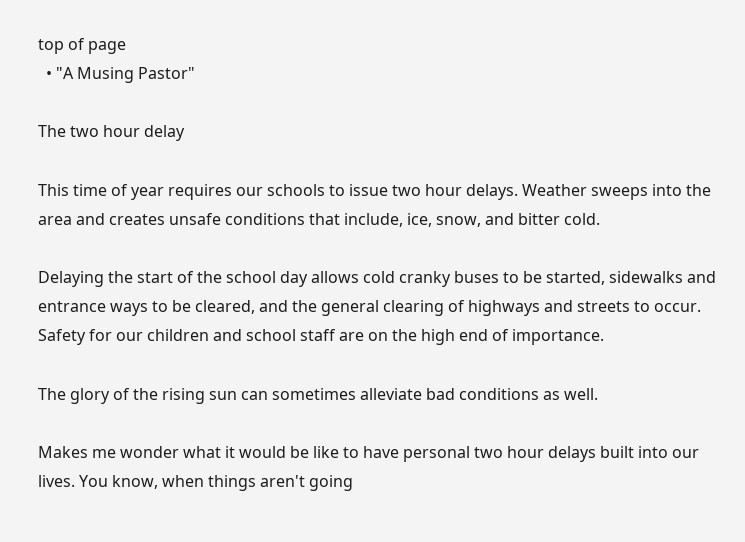top of page
  • "A Musing Pastor"

The two hour delay

This time of year requires our schools to issue two hour delays. Weather sweeps into the area and creates unsafe conditions that include, ice, snow, and bitter cold.

Delaying the start of the school day allows cold cranky buses to be started, sidewalks and entrance ways to be cleared, and the general clearing of highways and streets to occur. Safety for our children and school staff are on the high end of importance.

The glory of the rising sun can sometimes alleviate bad conditions as well.

Makes me wonder what it would be like to have personal two hour delays built into our lives. You know, when things aren't going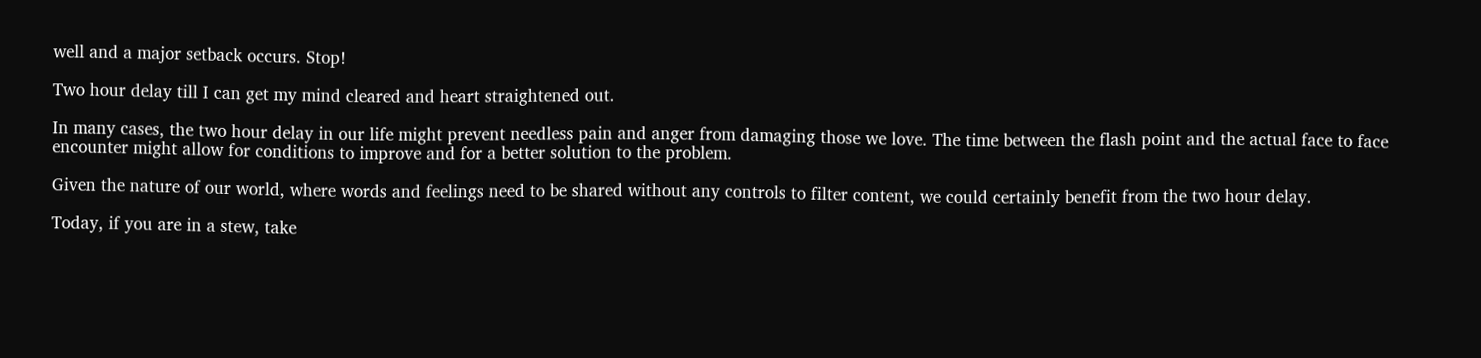well and a major setback occurs. Stop!

Two hour delay till I can get my mind cleared and heart straightened out.

In many cases, the two hour delay in our life might prevent needless pain and anger from damaging those we love. The time between the flash point and the actual face to face encounter might allow for conditions to improve and for a better solution to the problem.

Given the nature of our world, where words and feelings need to be shared without any controls to filter content, we could certainly benefit from the two hour delay.

Today, if you are in a stew, take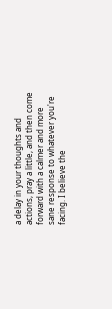a delay in your thoughts and actions, pray a little, and then come forward with a calmer and more sane response to whatever you're facing. I believe the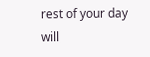rest of your day will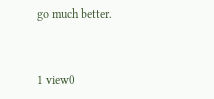go much better.


1 view0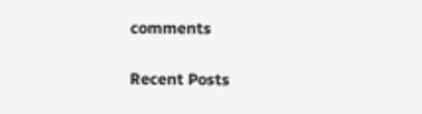comments

Recent Posts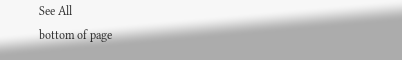See All
bottom of page